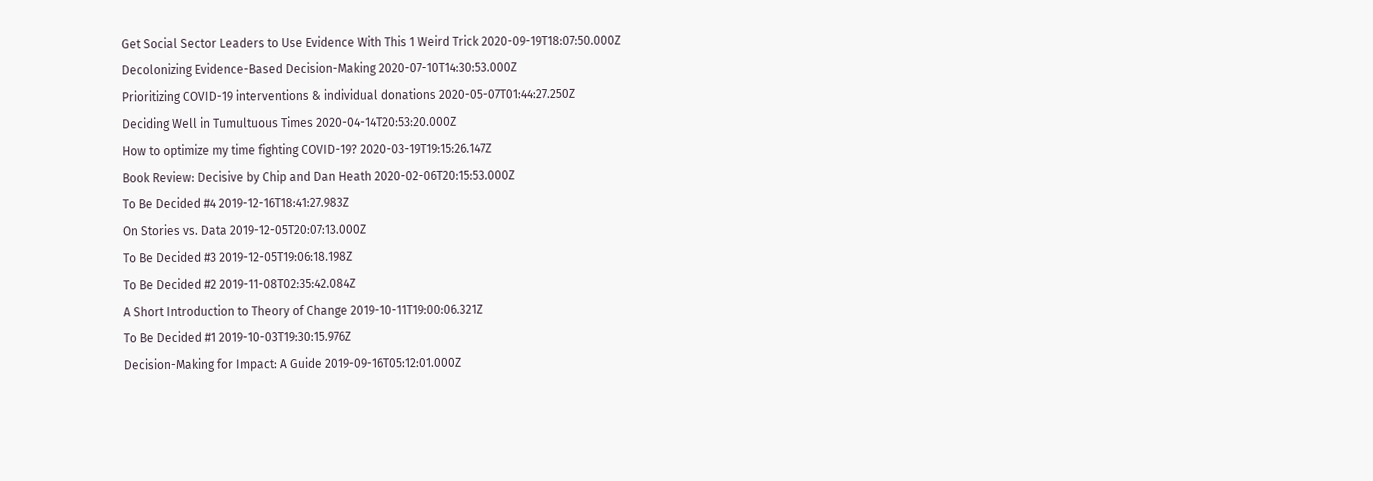Get Social Sector Leaders to Use Evidence With This 1 Weird Trick 2020-09-19T18:07:50.000Z
Decolonizing Evidence-Based Decision-Making 2020-07-10T14:30:53.000Z
Prioritizing COVID-19 interventions & individual donations 2020-05-07T01:44:27.250Z
Deciding Well in Tumultuous Times 2020-04-14T20:53:20.000Z
How to optimize my time fighting COVID-19? 2020-03-19T19:15:26.147Z
Book Review: Decisive by Chip and Dan Heath 2020-02-06T20:15:53.000Z
To Be Decided #4 2019-12-16T18:41:27.983Z
On Stories vs. Data 2019-12-05T20:07:13.000Z
To Be Decided #3 2019-12-05T19:06:18.198Z
To Be Decided #2 2019-11-08T02:35:42.084Z
A Short Introduction to Theory of Change 2019-10-11T19:00:06.321Z
To Be Decided #1 2019-10-03T19:30:15.976Z
Decision-Making for Impact: A Guide 2019-09-16T05:12:01.000Z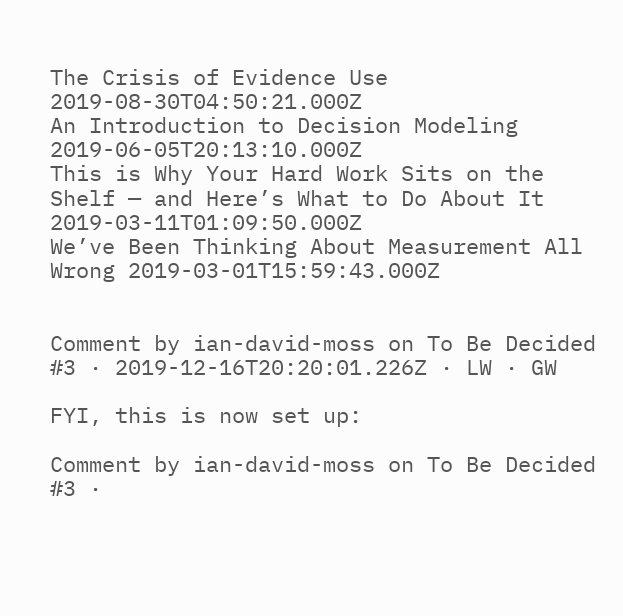The Crisis of Evidence Use 2019-08-30T04:50:21.000Z
An Introduction to Decision Modeling 2019-06-05T20:13:10.000Z
This is Why Your Hard Work Sits on the Shelf — and Here’s What to Do About It 2019-03-11T01:09:50.000Z
We’ve Been Thinking About Measurement All Wrong 2019-03-01T15:59:43.000Z


Comment by ian-david-moss on To Be Decided #3 · 2019-12-16T20:20:01.226Z · LW · GW

FYI, this is now set up:

Comment by ian-david-moss on To Be Decided #3 ·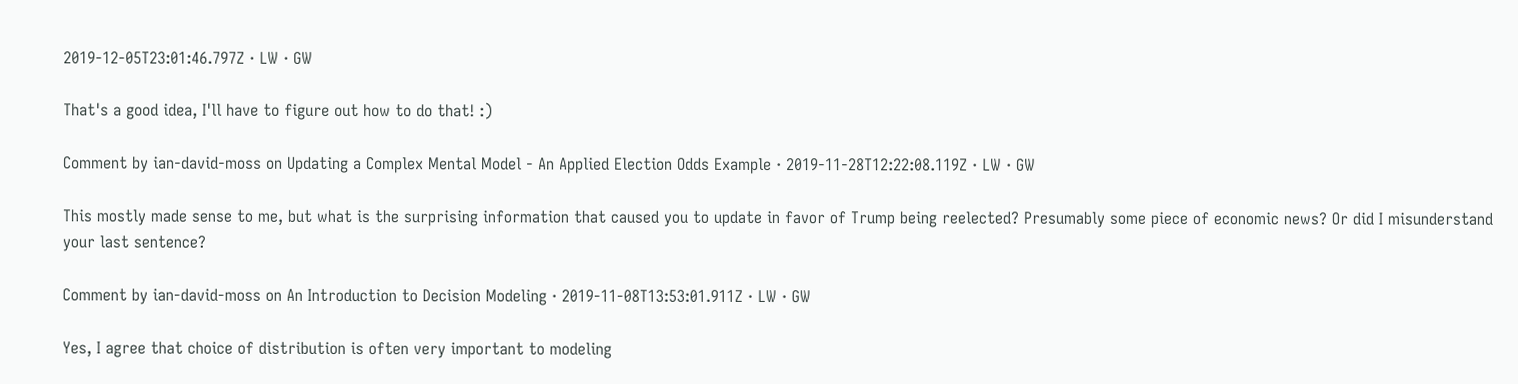2019-12-05T23:01:46.797Z · LW · GW

That's a good idea, I'll have to figure out how to do that! :)

Comment by ian-david-moss on Updating a Complex Mental Model - An Applied Election Odds Example · 2019-11-28T12:22:08.119Z · LW · GW

This mostly made sense to me, but what is the surprising information that caused you to update in favor of Trump being reelected? Presumably some piece of economic news? Or did I misunderstand your last sentence?

Comment by ian-david-moss on An Introduction to Decision Modeling · 2019-11-08T13:53:01.911Z · LW · GW

Yes, I agree that choice of distribution is often very important to modeling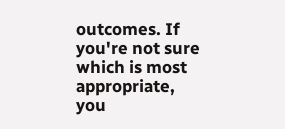outcomes. If you're not sure which is most appropriate, you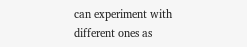can experiment with different ones as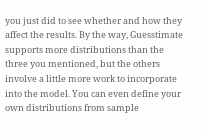you just did to see whether and how they affect the results. By the way, Guesstimate supports more distributions than the three you mentioned, but the others involve a little more work to incorporate into the model. You can even define your own distributions from sample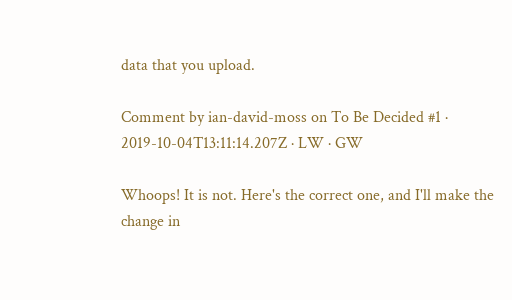data that you upload.

Comment by ian-david-moss on To Be Decided #1 · 2019-10-04T13:11:14.207Z · LW · GW

Whoops! It is not. Here's the correct one, and I'll make the change in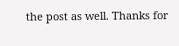the post as well. Thanks for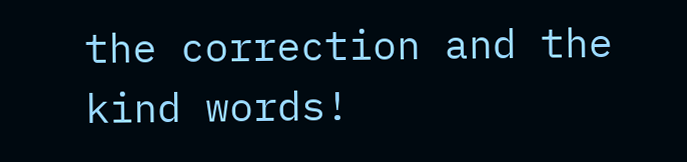the correction and the kind words!